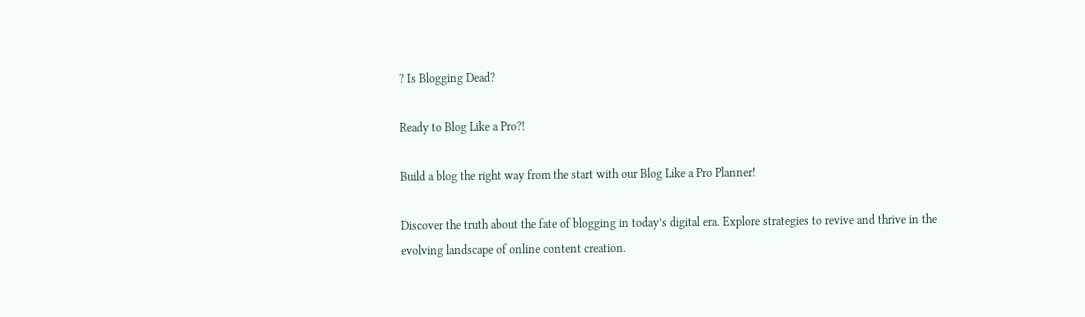? Is Blogging Dead?

Ready to Blog Like a Pro?!

Build a blog the right way from the start with our Blog Like a Pro Planner!

Discover the truth about the fate of blogging in today’s digital era. Explore strategies to revive and thrive in the evolving landscape of online content creation.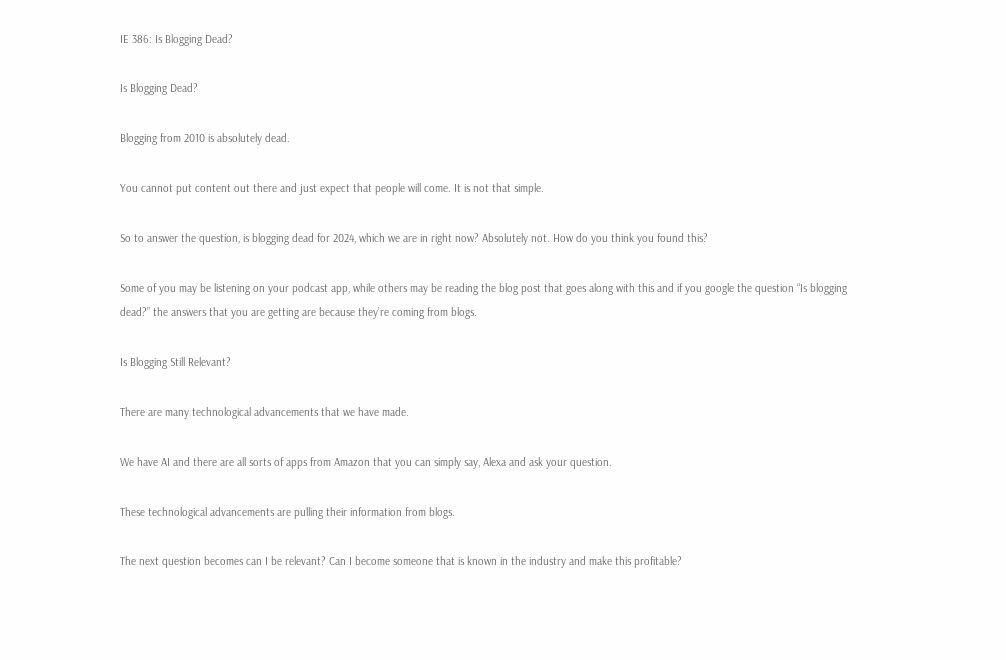IE 386: Is Blogging Dead?

Is Blogging Dead?

Blogging from 2010 is absolutely dead.

You cannot put content out there and just expect that people will come. It is not that simple.

So to answer the question, is blogging dead for 2024, which we are in right now? Absolutely not. How do you think you found this?

Some of you may be listening on your podcast app, while others may be reading the blog post that goes along with this and if you google the question “Is blogging dead?” the answers that you are getting are because they’re coming from blogs.

Is Blogging Still Relevant?

There are many technological advancements that we have made.

We have AI and there are all sorts of apps from Amazon that you can simply say, Alexa and ask your question.

These technological advancements are pulling their information from blogs.

The next question becomes can I be relevant? Can I become someone that is known in the industry and make this profitable?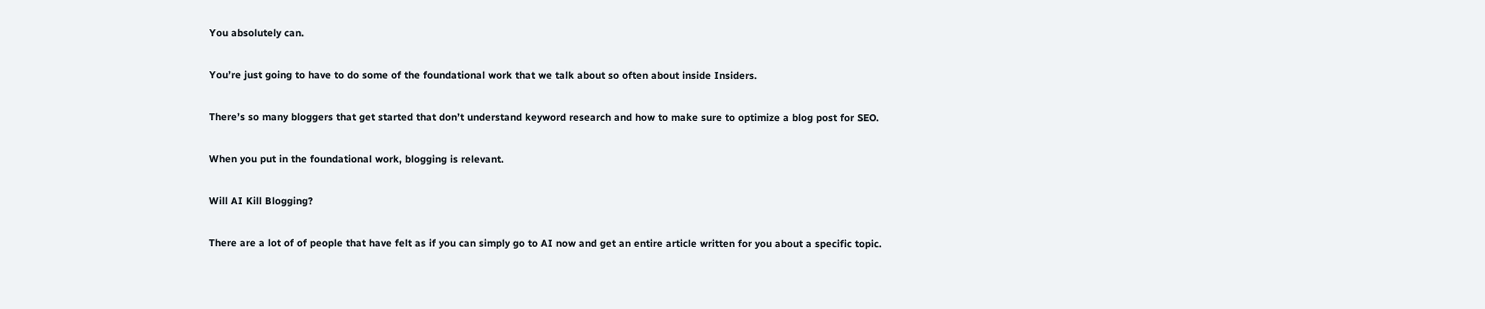You absolutely can.

You’re just going to have to do some of the foundational work that we talk about so often about inside Insiders.

There’s so many bloggers that get started that don’t understand keyword research and how to make sure to optimize a blog post for SEO.

When you put in the foundational work, blogging is relevant.

Will AI Kill Blogging?

There are a lot of of people that have felt as if you can simply go to AI now and get an entire article written for you about a specific topic.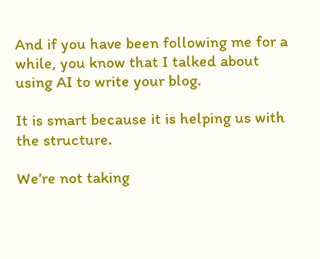And if you have been following me for a while, you know that I talked about using AI to write your blog.

It is smart because it is helping us with the structure.

We’re not taking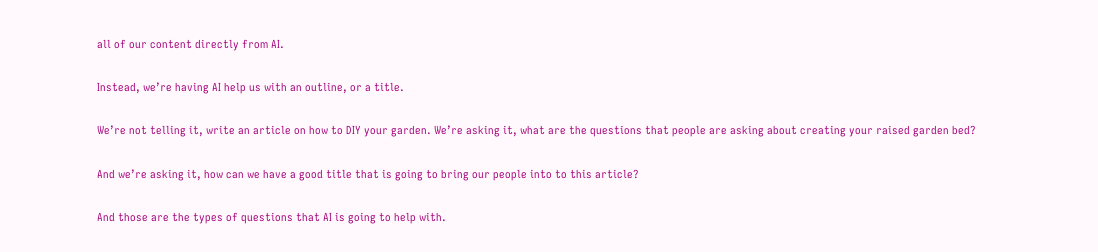all of our content directly from AI.

Instead, we’re having AI help us with an outline, or a title.

We’re not telling it, write an article on how to DIY your garden. We’re asking it, what are the questions that people are asking about creating your raised garden bed?

And we’re asking it, how can we have a good title that is going to bring our people into to this article?

And those are the types of questions that AI is going to help with.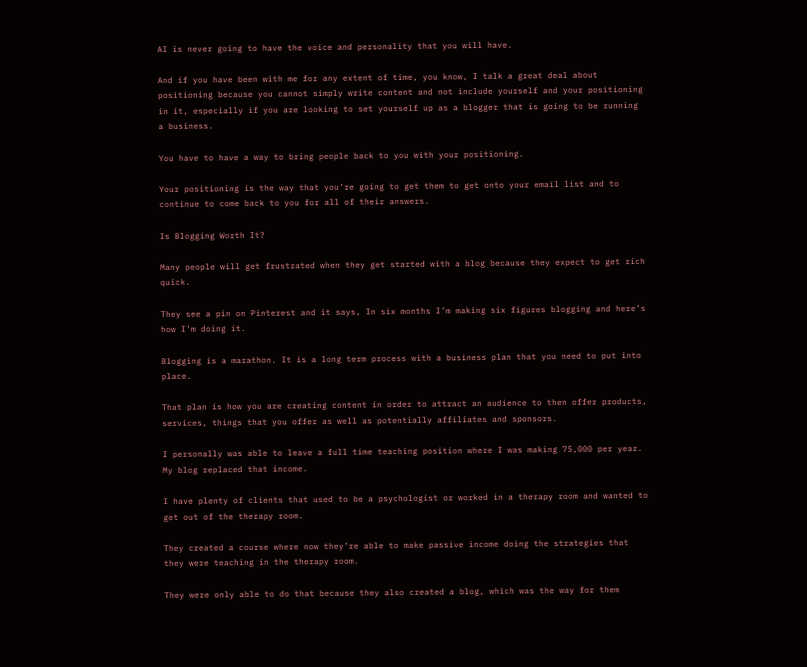AI is never going to have the voice and personality that you will have.

And if you have been with me for any extent of time, you know, I talk a great deal about positioning because you cannot simply write content and not include yourself and your positioning in it, especially if you are looking to set yourself up as a blogger that is going to be running a business.

You have to have a way to bring people back to you with your positioning.

Your positioning is the way that you’re going to get them to get onto your email list and to continue to come back to you for all of their answers.

Is Blogging Worth It?

Many people will get frustrated when they get started with a blog because they expect to get rich quick.

They see a pin on Pinterest and it says, In six months I’m making six figures blogging and here’s how I’m doing it.

Blogging is a marathon. It is a long term process with a business plan that you need to put into place.

That plan is how you are creating content in order to attract an audience to then offer products, services, things that you offer as well as potentially affiliates and sponsors.

I personally was able to leave a full time teaching position where I was making 75,000 per year. My blog replaced that income.

I have plenty of clients that used to be a psychologist or worked in a therapy room and wanted to get out of the therapy room.

They created a course where now they’re able to make passive income doing the strategies that they were teaching in the therapy room.

They were only able to do that because they also created a blog, which was the way for them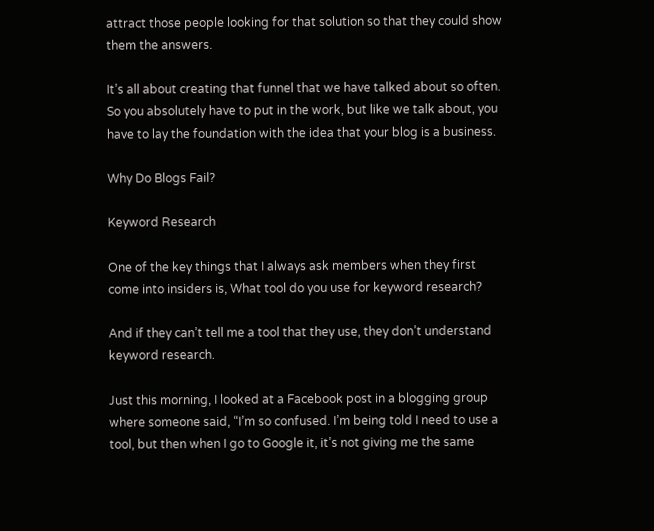attract those people looking for that solution so that they could show them the answers.

It’s all about creating that funnel that we have talked about so often. So you absolutely have to put in the work, but like we talk about, you have to lay the foundation with the idea that your blog is a business.

Why Do Blogs Fail?

Keyword Research

One of the key things that I always ask members when they first come into insiders is, What tool do you use for keyword research?

And if they can’t tell me a tool that they use, they don’t understand keyword research.

Just this morning, I looked at a Facebook post in a blogging group where someone said, “I’m so confused. I’m being told I need to use a tool, but then when I go to Google it, it’s not giving me the same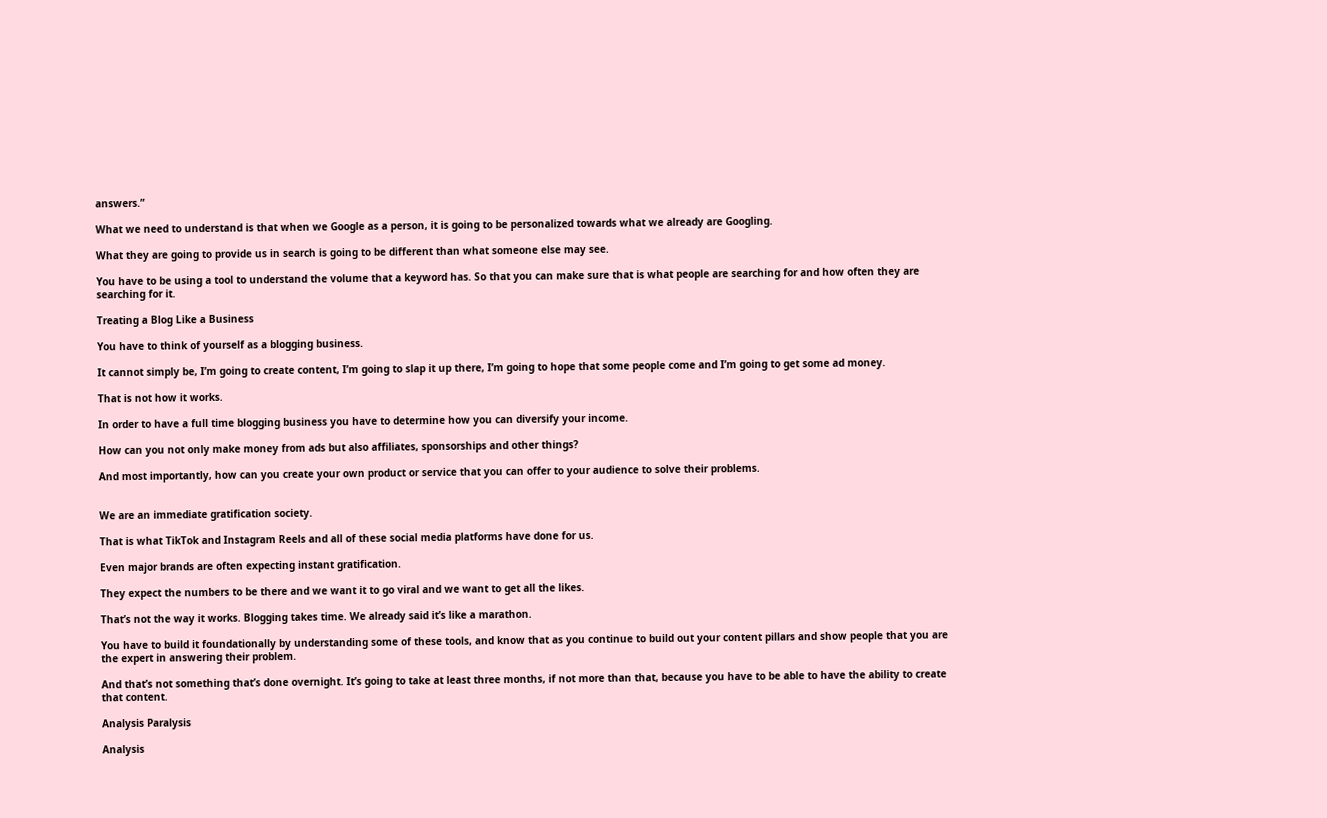answers.”

What we need to understand is that when we Google as a person, it is going to be personalized towards what we already are Googling.

What they are going to provide us in search is going to be different than what someone else may see.

You have to be using a tool to understand the volume that a keyword has. So that you can make sure that is what people are searching for and how often they are searching for it.

Treating a Blog Like a Business

You have to think of yourself as a blogging business.

It cannot simply be, I’m going to create content, I’m going to slap it up there, I’m going to hope that some people come and I’m going to get some ad money.

That is not how it works.

In order to have a full time blogging business you have to determine how you can diversify your income.

How can you not only make money from ads but also affiliates, sponsorships and other things?

And most importantly, how can you create your own product or service that you can offer to your audience to solve their problems.


We are an immediate gratification society.

That is what TikTok and Instagram Reels and all of these social media platforms have done for us.

Even major brands are often expecting instant gratification.

They expect the numbers to be there and we want it to go viral and we want to get all the likes.

That’s not the way it works. Blogging takes time. We already said it’s like a marathon.

You have to build it foundationally by understanding some of these tools, and know that as you continue to build out your content pillars and show people that you are the expert in answering their problem.

And that’s not something that’s done overnight. It’s going to take at least three months, if not more than that, because you have to be able to have the ability to create that content.

Analysis Paralysis

Analysis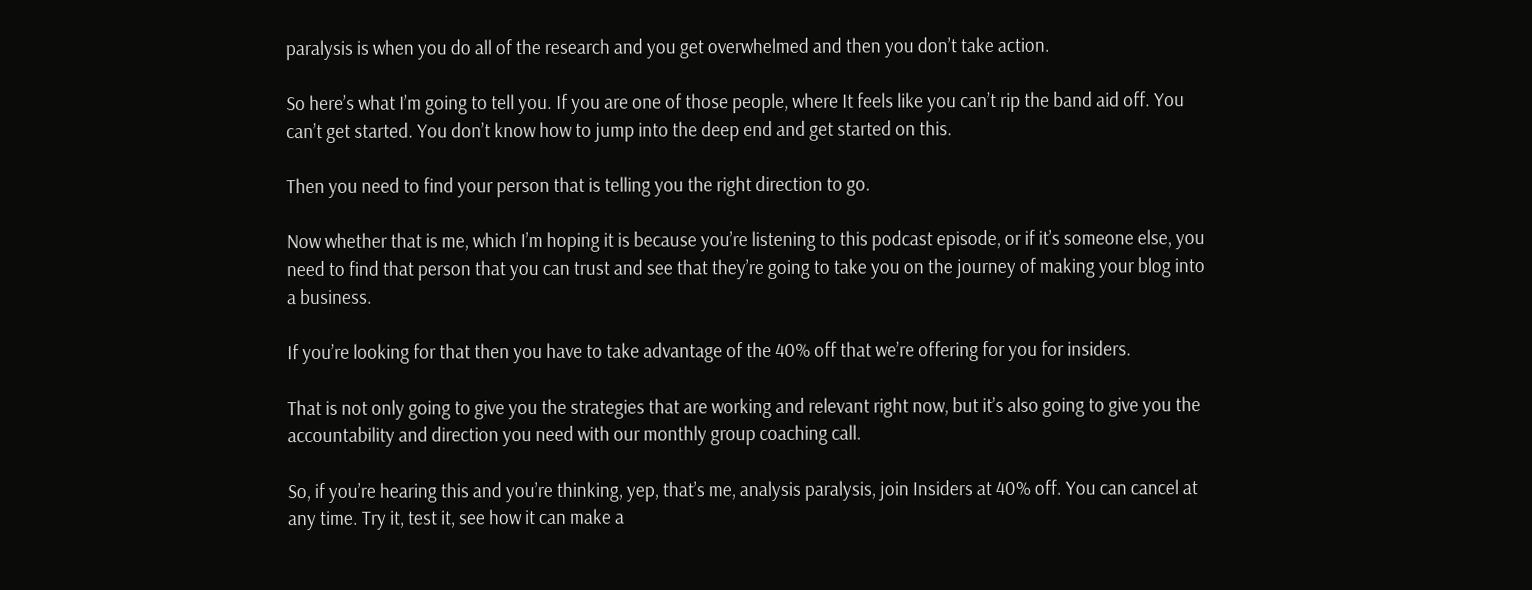paralysis is when you do all of the research and you get overwhelmed and then you don’t take action.

So here’s what I’m going to tell you. If you are one of those people, where It feels like you can’t rip the band aid off. You can’t get started. You don’t know how to jump into the deep end and get started on this.

Then you need to find your person that is telling you the right direction to go.

Now whether that is me, which I’m hoping it is because you’re listening to this podcast episode, or if it’s someone else, you need to find that person that you can trust and see that they’re going to take you on the journey of making your blog into a business.

If you’re looking for that then you have to take advantage of the 40% off that we’re offering for you for insiders.

That is not only going to give you the strategies that are working and relevant right now, but it’s also going to give you the accountability and direction you need with our monthly group coaching call.

So, if you’re hearing this and you’re thinking, yep, that’s me, analysis paralysis, join Insiders at 40% off. You can cancel at any time. Try it, test it, see how it can make a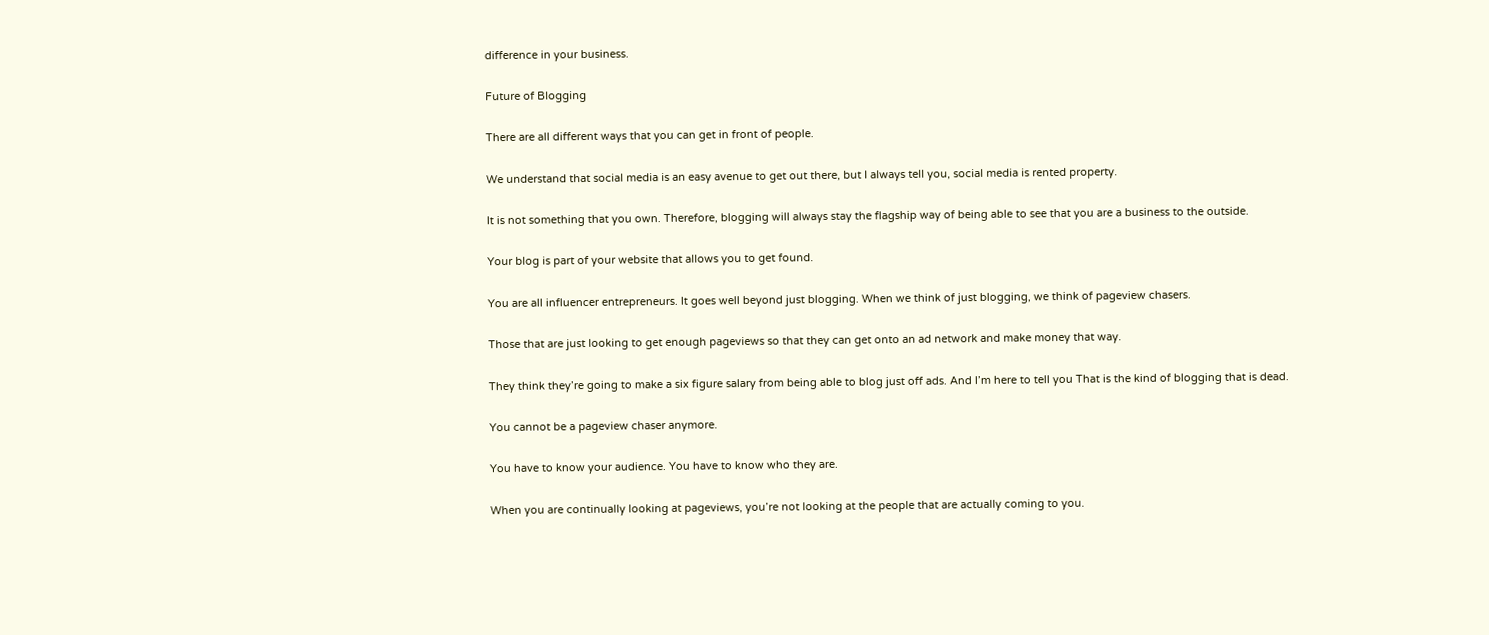difference in your business.

Future of Blogging

There are all different ways that you can get in front of people.

We understand that social media is an easy avenue to get out there, but I always tell you, social media is rented property.

It is not something that you own. Therefore, blogging will always stay the flagship way of being able to see that you are a business to the outside.

Your blog is part of your website that allows you to get found.

You are all influencer entrepreneurs. It goes well beyond just blogging. When we think of just blogging, we think of pageview chasers.

Those that are just looking to get enough pageviews so that they can get onto an ad network and make money that way.

They think they’re going to make a six figure salary from being able to blog just off ads. And I’m here to tell you That is the kind of blogging that is dead.

You cannot be a pageview chaser anymore.

You have to know your audience. You have to know who they are.

When you are continually looking at pageviews, you’re not looking at the people that are actually coming to you.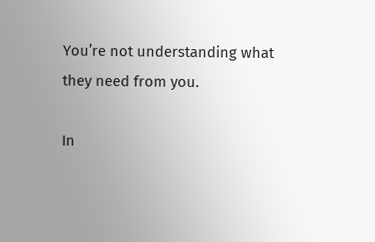You’re not understanding what they need from you.

In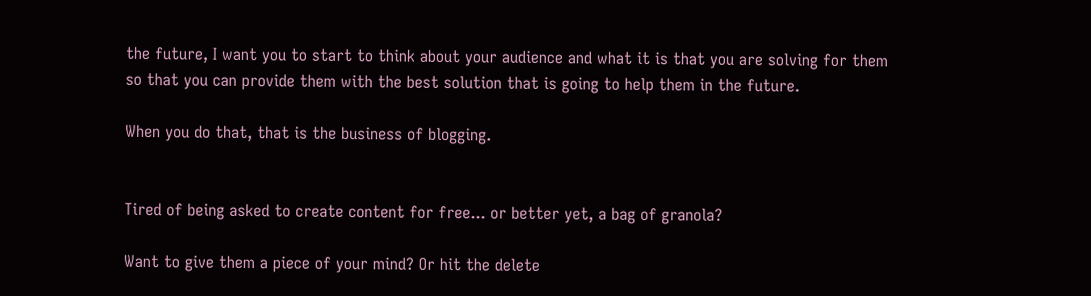the future, I want you to start to think about your audience and what it is that you are solving for them so that you can provide them with the best solution that is going to help them in the future.

When you do that, that is the business of blogging.


Tired of being asked to create content for free... or better yet, a bag of granola?

Want to give them a piece of your mind? Or hit the delete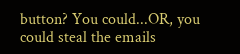button? You could...OR, you could steal the emails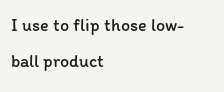I use to flip those low-ball product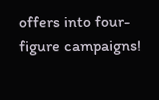offers into four-figure campaigns!